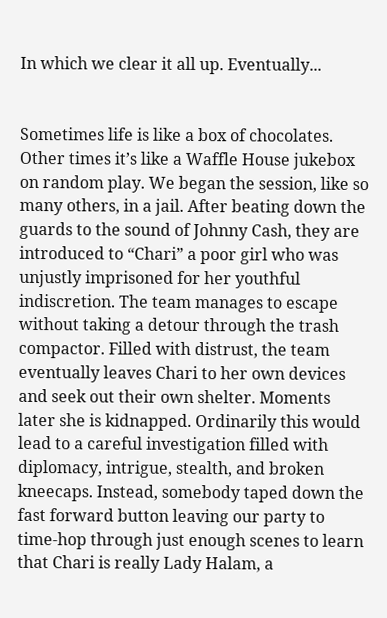In which we clear it all up. Eventually...


Sometimes life is like a box of chocolates. Other times it’s like a Waffle House jukebox on random play. We began the session, like so many others, in a jail. After beating down the guards to the sound of Johnny Cash, they are introduced to “Chari” a poor girl who was unjustly imprisoned for her youthful indiscretion. The team manages to escape without taking a detour through the trash compactor. Filled with distrust, the team eventually leaves Chari to her own devices and seek out their own shelter. Moments later she is kidnapped. Ordinarily this would lead to a careful investigation filled with diplomacy, intrigue, stealth, and broken kneecaps. Instead, somebody taped down the fast forward button leaving our party to time-hop through just enough scenes to learn that Chari is really Lady Halam, a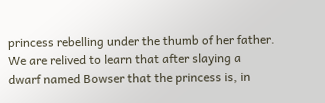princess rebelling under the thumb of her father. We are relived to learn that after slaying a dwarf named Bowser that the princess is, in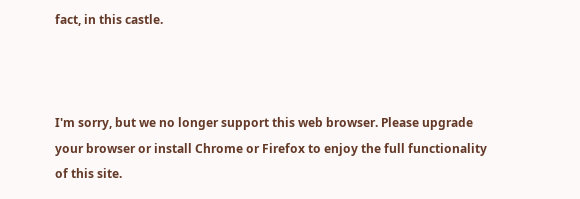fact, in this castle.



I'm sorry, but we no longer support this web browser. Please upgrade your browser or install Chrome or Firefox to enjoy the full functionality of this site.